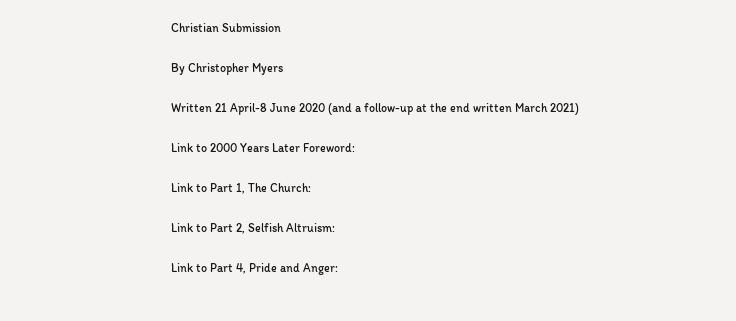Christian Submission

By Christopher Myers

Written 21 April-8 June 2020 (and a follow-up at the end written March 2021)

Link to 2000 Years Later Foreword:

Link to Part 1, The Church:

Link to Part 2, Selfish Altruism:

Link to Part 4, Pride and Anger: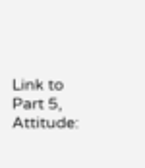Link to Part 5, Attitude: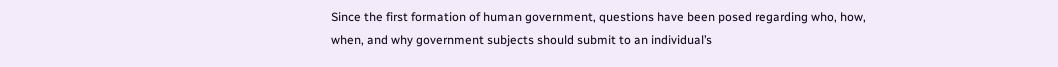Since the first formation of human government, questions have been posed regarding who, how, when, and why government subjects should submit to an individual’s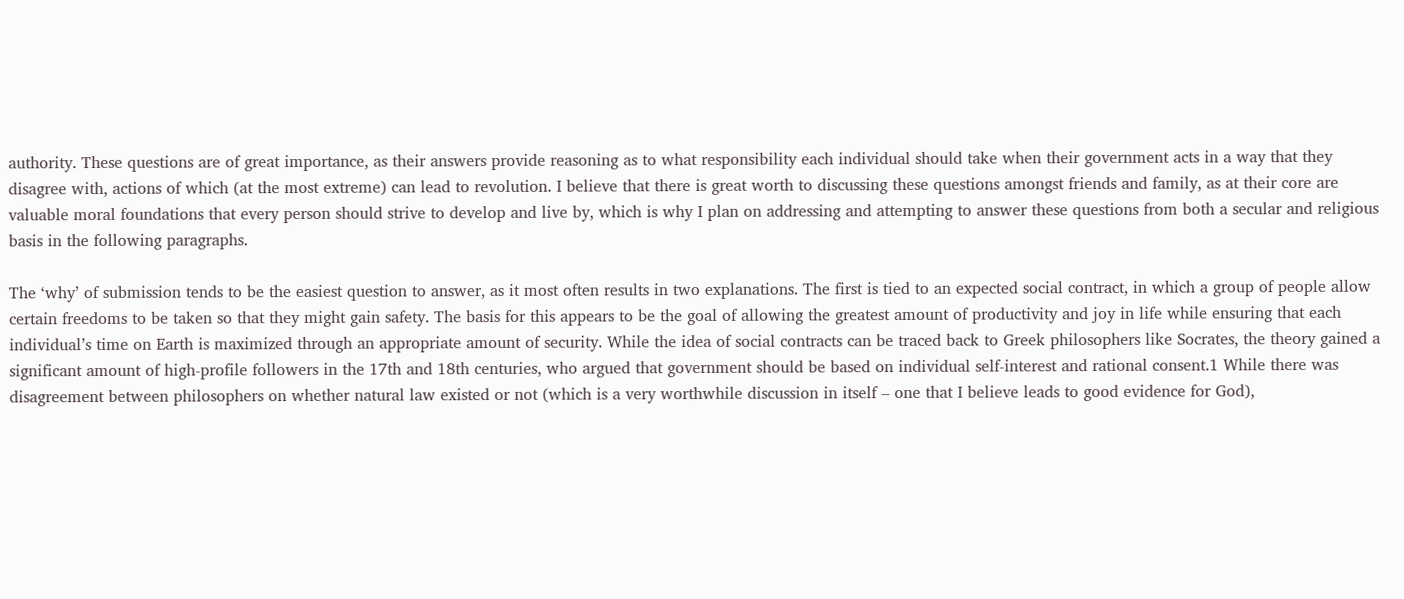authority. These questions are of great importance, as their answers provide reasoning as to what responsibility each individual should take when their government acts in a way that they disagree with, actions of which (at the most extreme) can lead to revolution. I believe that there is great worth to discussing these questions amongst friends and family, as at their core are valuable moral foundations that every person should strive to develop and live by, which is why I plan on addressing and attempting to answer these questions from both a secular and religious basis in the following paragraphs.

The ‘why’ of submission tends to be the easiest question to answer, as it most often results in two explanations. The first is tied to an expected social contract, in which a group of people allow certain freedoms to be taken so that they might gain safety. The basis for this appears to be the goal of allowing the greatest amount of productivity and joy in life while ensuring that each individual’s time on Earth is maximized through an appropriate amount of security. While the idea of social contracts can be traced back to Greek philosophers like Socrates, the theory gained a significant amount of high-profile followers in the 17th and 18th centuries, who argued that government should be based on individual self-interest and rational consent.1 While there was disagreement between philosophers on whether natural law existed or not (which is a very worthwhile discussion in itself – one that I believe leads to good evidence for God),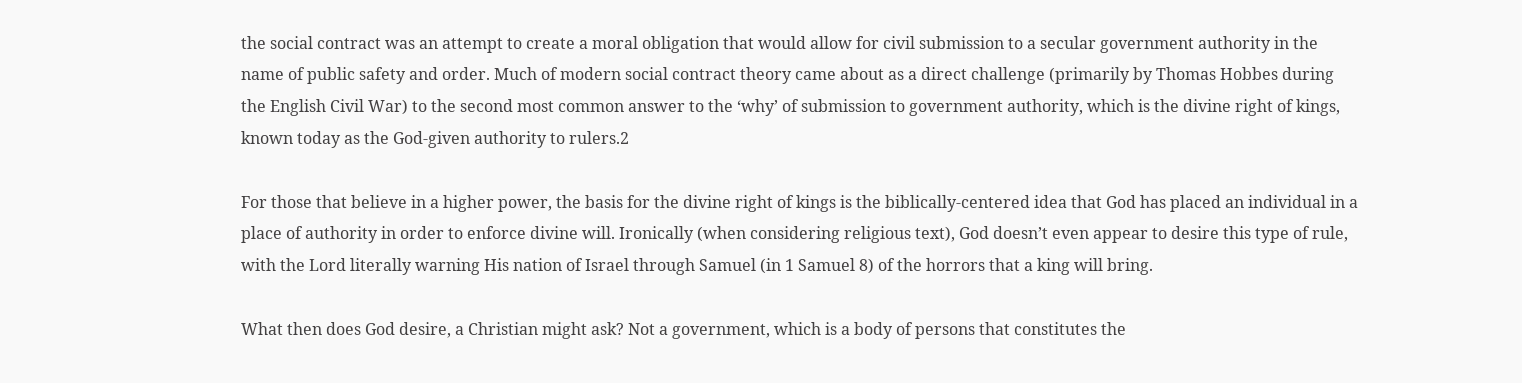the social contract was an attempt to create a moral obligation that would allow for civil submission to a secular government authority in the name of public safety and order. Much of modern social contract theory came about as a direct challenge (primarily by Thomas Hobbes during the English Civil War) to the second most common answer to the ‘why’ of submission to government authority, which is the divine right of kings, known today as the God-given authority to rulers.2

For those that believe in a higher power, the basis for the divine right of kings is the biblically-centered idea that God has placed an individual in a place of authority in order to enforce divine will. Ironically (when considering religious text), God doesn’t even appear to desire this type of rule, with the Lord literally warning His nation of Israel through Samuel (in 1 Samuel 8) of the horrors that a king will bring.

What then does God desire, a Christian might ask? Not a government, which is a body of persons that constitutes the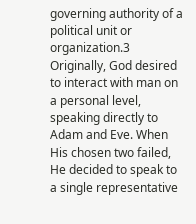governing authority of a political unit or organization.3 Originally, God desired to interact with man on a personal level, speaking directly to Adam and Eve. When His chosen two failed, He decided to speak to a single representative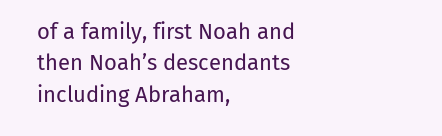of a family, first Noah and then Noah’s descendants including Abraham,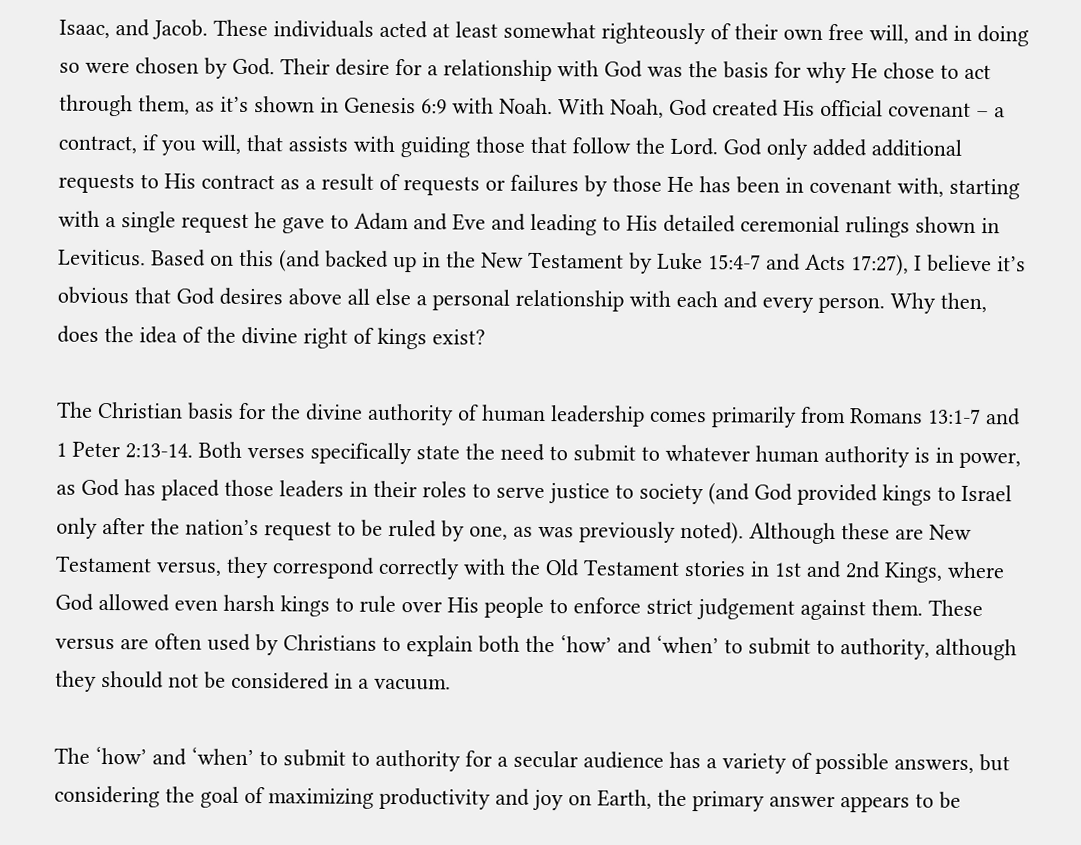Isaac, and Jacob. These individuals acted at least somewhat righteously of their own free will, and in doing so were chosen by God. Their desire for a relationship with God was the basis for why He chose to act through them, as it’s shown in Genesis 6:9 with Noah. With Noah, God created His official covenant – a contract, if you will, that assists with guiding those that follow the Lord. God only added additional requests to His contract as a result of requests or failures by those He has been in covenant with, starting with a single request he gave to Adam and Eve and leading to His detailed ceremonial rulings shown in Leviticus. Based on this (and backed up in the New Testament by Luke 15:4-7 and Acts 17:27), I believe it’s obvious that God desires above all else a personal relationship with each and every person. Why then, does the idea of the divine right of kings exist?

The Christian basis for the divine authority of human leadership comes primarily from Romans 13:1-7 and 1 Peter 2:13-14. Both verses specifically state the need to submit to whatever human authority is in power, as God has placed those leaders in their roles to serve justice to society (and God provided kings to Israel only after the nation’s request to be ruled by one, as was previously noted). Although these are New Testament versus, they correspond correctly with the Old Testament stories in 1st and 2nd Kings, where God allowed even harsh kings to rule over His people to enforce strict judgement against them. These versus are often used by Christians to explain both the ‘how’ and ‘when’ to submit to authority, although they should not be considered in a vacuum.

The ‘how’ and ‘when’ to submit to authority for a secular audience has a variety of possible answers, but considering the goal of maximizing productivity and joy on Earth, the primary answer appears to be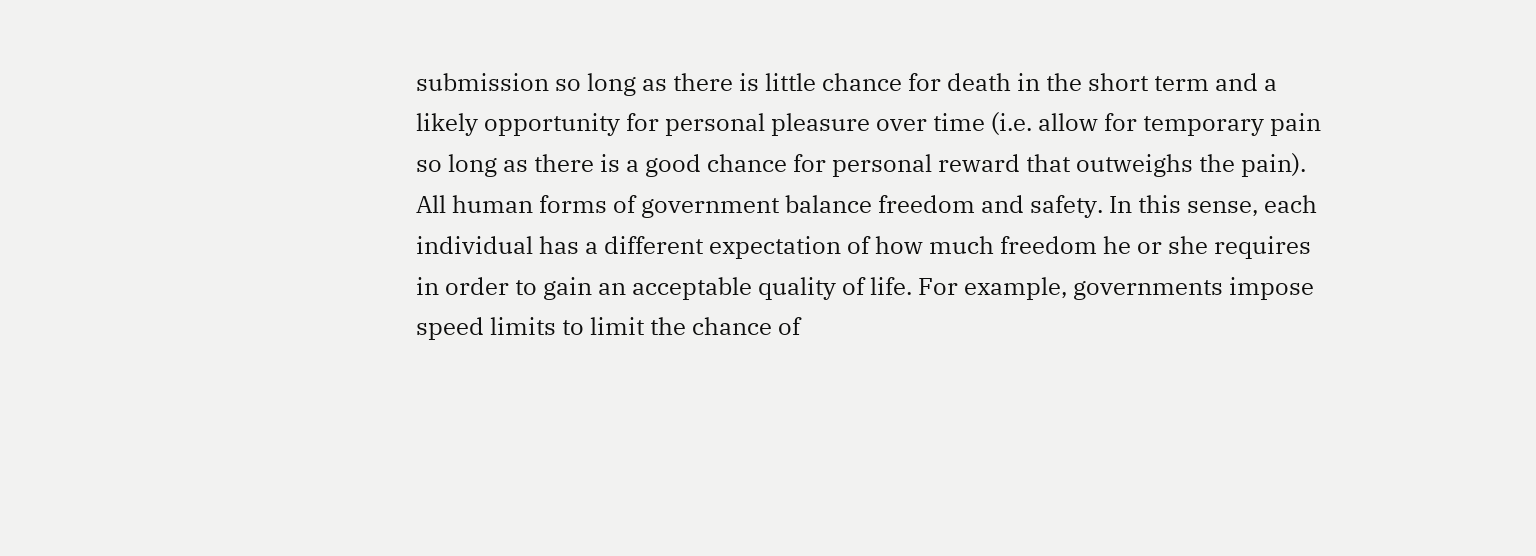submission so long as there is little chance for death in the short term and a likely opportunity for personal pleasure over time (i.e. allow for temporary pain so long as there is a good chance for personal reward that outweighs the pain). All human forms of government balance freedom and safety. In this sense, each individual has a different expectation of how much freedom he or she requires in order to gain an acceptable quality of life. For example, governments impose speed limits to limit the chance of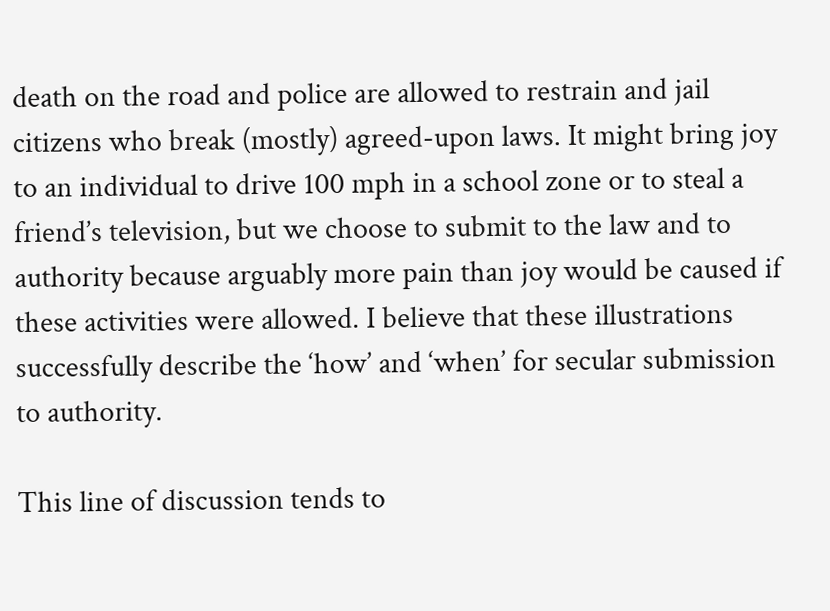death on the road and police are allowed to restrain and jail citizens who break (mostly) agreed-upon laws. It might bring joy to an individual to drive 100 mph in a school zone or to steal a friend’s television, but we choose to submit to the law and to authority because arguably more pain than joy would be caused if these activities were allowed. I believe that these illustrations successfully describe the ‘how’ and ‘when’ for secular submission to authority.

This line of discussion tends to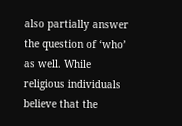also partially answer the question of ‘who’ as well. While religious individuals believe that the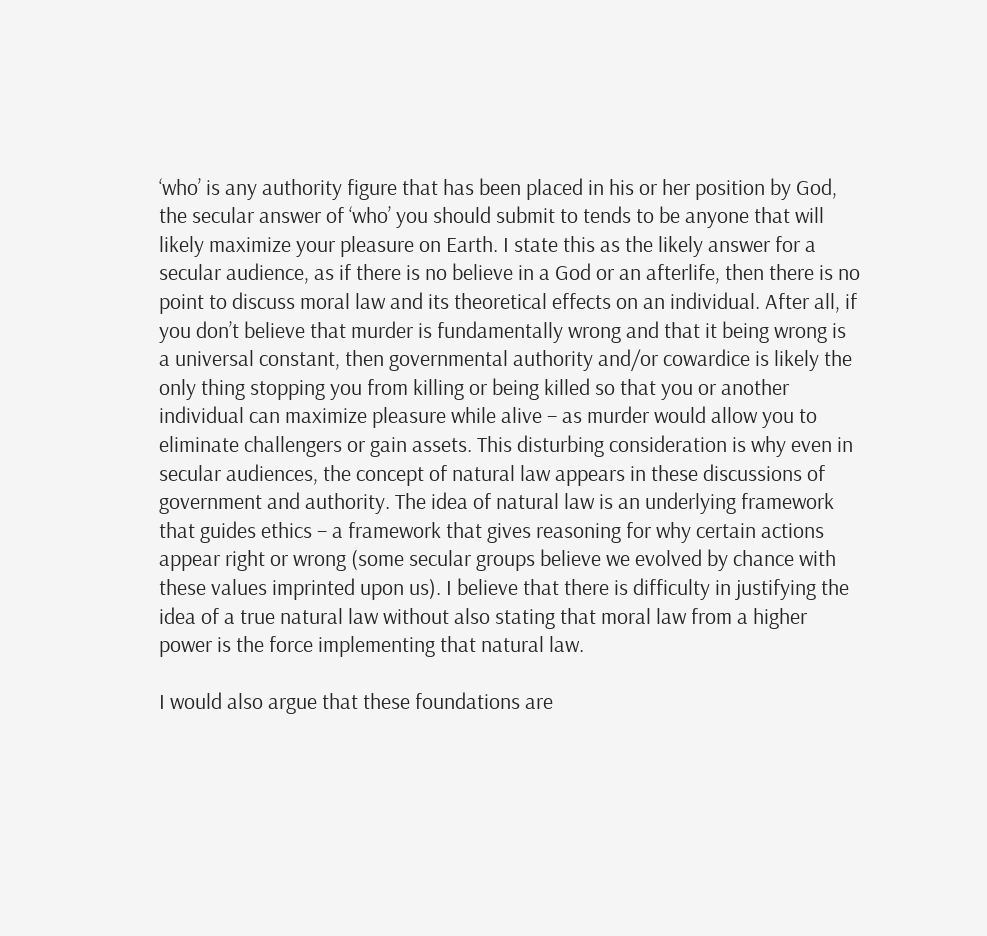‘who’ is any authority figure that has been placed in his or her position by God, the secular answer of ‘who’ you should submit to tends to be anyone that will likely maximize your pleasure on Earth. I state this as the likely answer for a secular audience, as if there is no believe in a God or an afterlife, then there is no point to discuss moral law and its theoretical effects on an individual. After all, if you don’t believe that murder is fundamentally wrong and that it being wrong is a universal constant, then governmental authority and/or cowardice is likely the only thing stopping you from killing or being killed so that you or another individual can maximize pleasure while alive – as murder would allow you to eliminate challengers or gain assets. This disturbing consideration is why even in secular audiences, the concept of natural law appears in these discussions of government and authority. The idea of natural law is an underlying framework that guides ethics – a framework that gives reasoning for why certain actions appear right or wrong (some secular groups believe we evolved by chance with these values imprinted upon us). I believe that there is difficulty in justifying the idea of a true natural law without also stating that moral law from a higher power is the force implementing that natural law.

I would also argue that these foundations are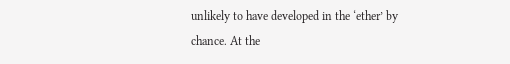unlikely to have developed in the ‘ether’ by chance. At the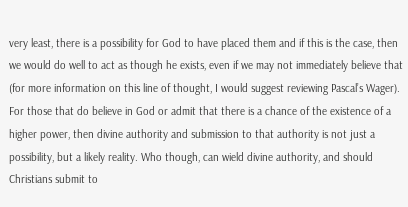very least, there is a possibility for God to have placed them and if this is the case, then we would do well to act as though he exists, even if we may not immediately believe that (for more information on this line of thought, I would suggest reviewing Pascal’s Wager). For those that do believe in God or admit that there is a chance of the existence of a higher power, then divine authority and submission to that authority is not just a possibility, but a likely reality. Who though, can wield divine authority, and should Christians submit to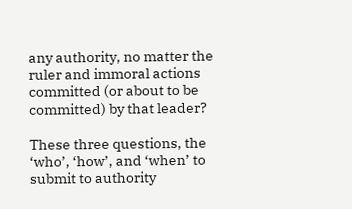any authority, no matter the ruler and immoral actions committed (or about to be committed) by that leader?

These three questions, the ‘who’, ‘how’, and ‘when’ to submit to authority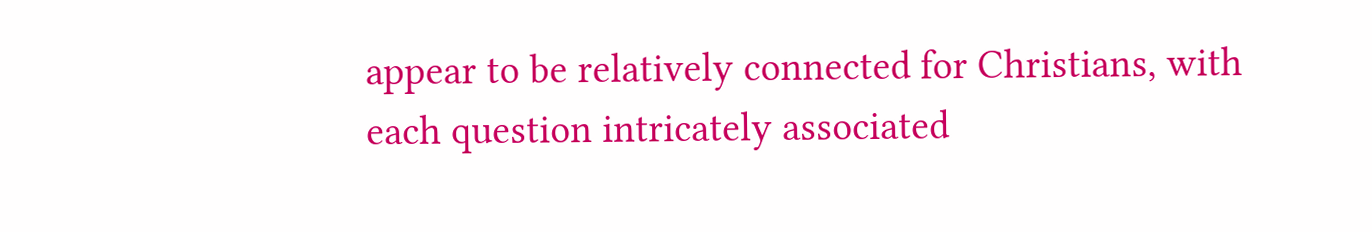appear to be relatively connected for Christians, with each question intricately associated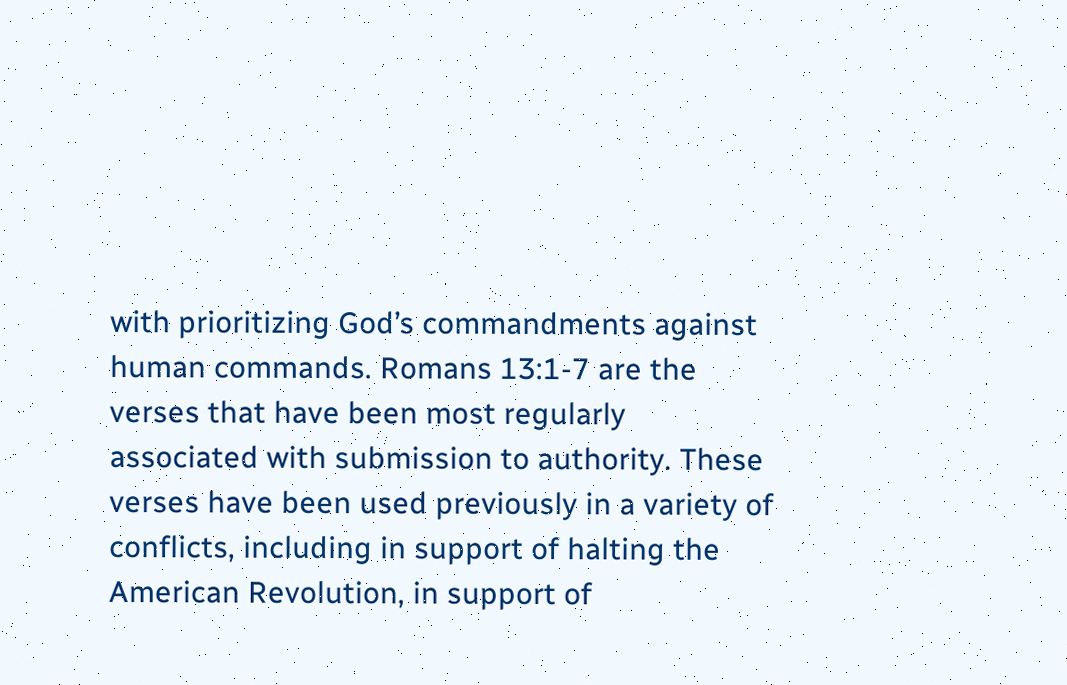with prioritizing God’s commandments against human commands. Romans 13:1-7 are the verses that have been most regularly associated with submission to authority. These verses have been used previously in a variety of conflicts, including in support of halting the American Revolution, in support of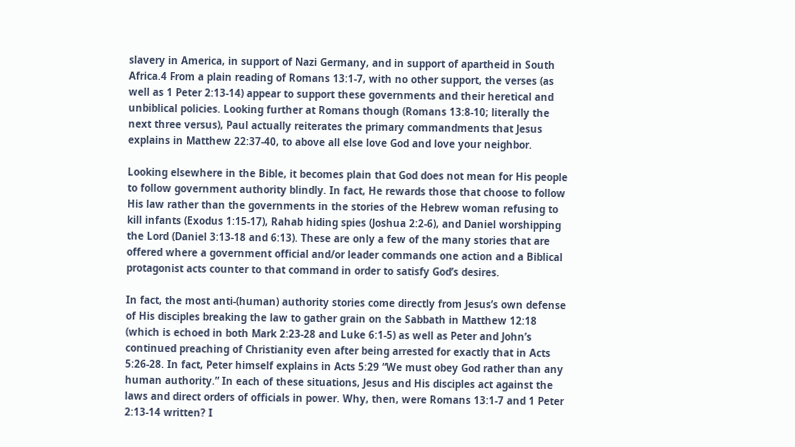slavery in America, in support of Nazi Germany, and in support of apartheid in South Africa.4 From a plain reading of Romans 13:1-7, with no other support, the verses (as well as 1 Peter 2:13-14) appear to support these governments and their heretical and unbiblical policies. Looking further at Romans though (Romans 13:8-10; literally the next three versus), Paul actually reiterates the primary commandments that Jesus explains in Matthew 22:37-40, to above all else love God and love your neighbor.

Looking elsewhere in the Bible, it becomes plain that God does not mean for His people to follow government authority blindly. In fact, He rewards those that choose to follow His law rather than the governments in the stories of the Hebrew woman refusing to kill infants (Exodus 1:15-17), Rahab hiding spies (Joshua 2:2-6), and Daniel worshipping the Lord (Daniel 3:13-18 and 6:13). These are only a few of the many stories that are offered where a government official and/or leader commands one action and a Biblical protagonist acts counter to that command in order to satisfy God’s desires.

In fact, the most anti-(human) authority stories come directly from Jesus’s own defense of His disciples breaking the law to gather grain on the Sabbath in Matthew 12:18 (which is echoed in both Mark 2:23-28 and Luke 6:1-5) as well as Peter and John’s continued preaching of Christianity even after being arrested for exactly that in Acts 5:26-28. In fact, Peter himself explains in Acts 5:29 “We must obey God rather than any human authority.” In each of these situations, Jesus and His disciples act against the laws and direct orders of officials in power. Why, then, were Romans 13:1-7 and 1 Peter 2:13-14 written? I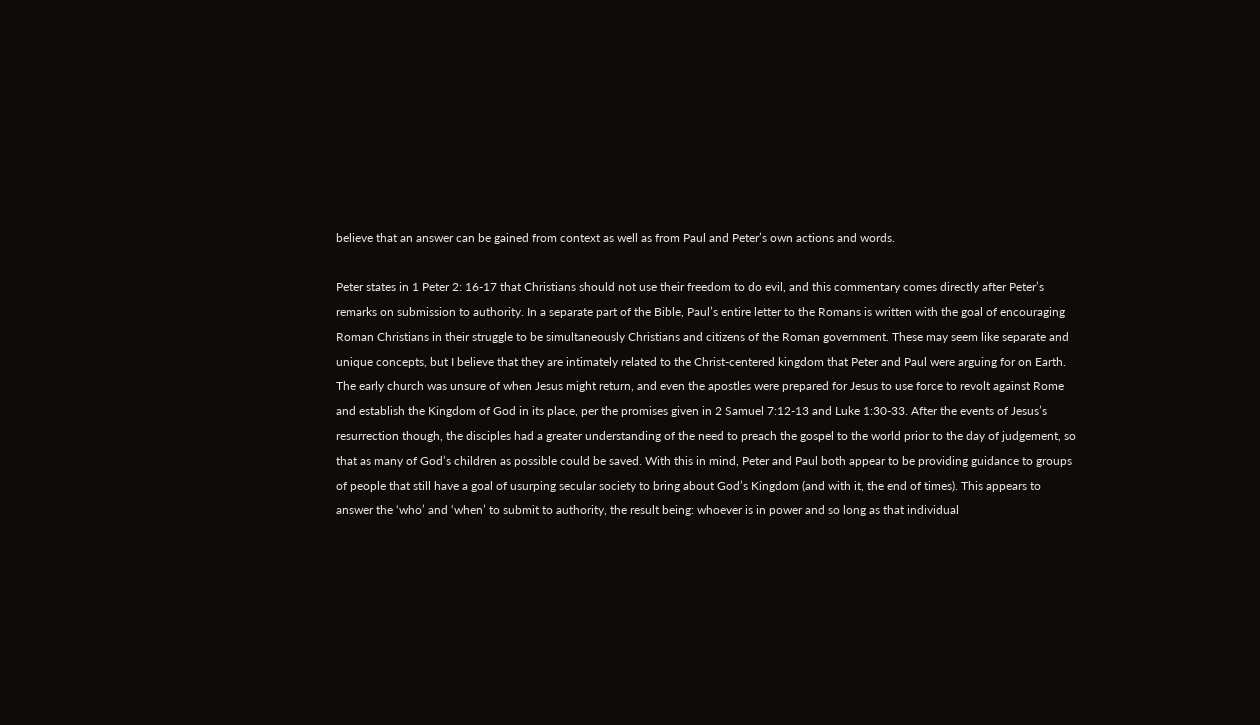believe that an answer can be gained from context as well as from Paul and Peter’s own actions and words.

Peter states in 1 Peter 2: 16-17 that Christians should not use their freedom to do evil, and this commentary comes directly after Peter’s remarks on submission to authority. In a separate part of the Bible, Paul’s entire letter to the Romans is written with the goal of encouraging Roman Christians in their struggle to be simultaneously Christians and citizens of the Roman government. These may seem like separate and unique concepts, but I believe that they are intimately related to the Christ-centered kingdom that Peter and Paul were arguing for on Earth. The early church was unsure of when Jesus might return, and even the apostles were prepared for Jesus to use force to revolt against Rome and establish the Kingdom of God in its place, per the promises given in 2 Samuel 7:12-13 and Luke 1:30-33. After the events of Jesus’s resurrection though, the disciples had a greater understanding of the need to preach the gospel to the world prior to the day of judgement, so that as many of God’s children as possible could be saved. With this in mind, Peter and Paul both appear to be providing guidance to groups of people that still have a goal of usurping secular society to bring about God’s Kingdom (and with it, the end of times). This appears to answer the ‘who’ and ‘when’ to submit to authority, the result being: whoever is in power and so long as that individual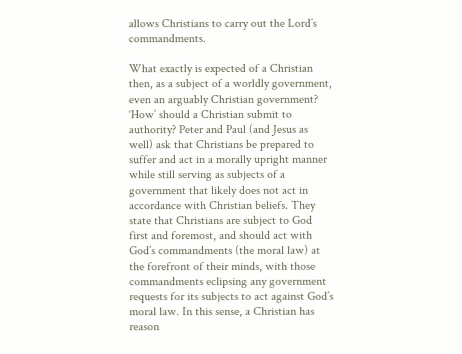allows Christians to carry out the Lord’s commandments.

What exactly is expected of a Christian then, as a subject of a worldly government, even an arguably Christian government? ‘How’ should a Christian submit to authority? Peter and Paul (and Jesus as well) ask that Christians be prepared to suffer and act in a morally upright manner while still serving as subjects of a government that likely does not act in accordance with Christian beliefs. They state that Christians are subject to God first and foremost, and should act with God’s commandments (the moral law) at the forefront of their minds, with those commandments eclipsing any government requests for its subjects to act against God’s moral law. In this sense, a Christian has reason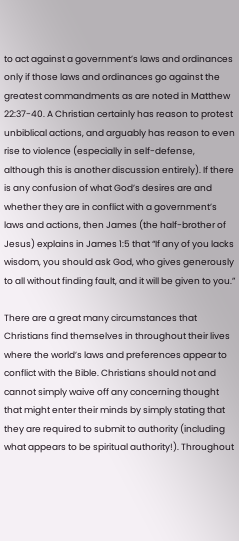to act against a government’s laws and ordinances only if those laws and ordinances go against the greatest commandments as are noted in Matthew 22:37-40. A Christian certainly has reason to protest unbiblical actions, and arguably has reason to even rise to violence (especially in self-defense, although this is another discussion entirely). If there is any confusion of what God’s desires are and whether they are in conflict with a government’s laws and actions, then James (the half-brother of Jesus) explains in James 1:5 that “If any of you lacks wisdom, you should ask God, who gives generously to all without finding fault, and it will be given to you.”

There are a great many circumstances that Christians find themselves in throughout their lives where the world’s laws and preferences appear to conflict with the Bible. Christians should not and cannot simply waive off any concerning thought that might enter their minds by simply stating that they are required to submit to authority (including what appears to be spiritual authority!). Throughout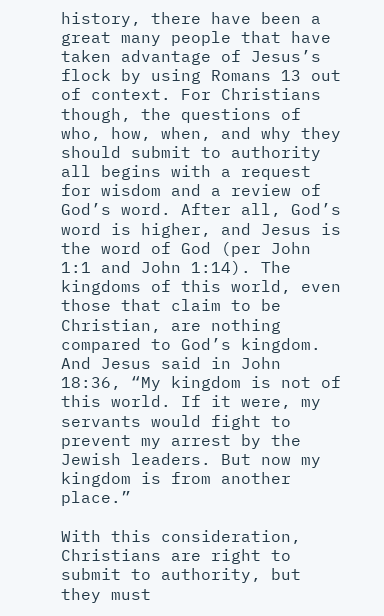history, there have been a great many people that have taken advantage of Jesus’s flock by using Romans 13 out of context. For Christians though, the questions of who, how, when, and why they should submit to authority all begins with a request for wisdom and a review of God’s word. After all, God’s word is higher, and Jesus is the word of God (per John 1:1 and John 1:14). The kingdoms of this world, even those that claim to be Christian, are nothing compared to God’s kingdom. And Jesus said in John 18:36, “My kingdom is not of this world. If it were, my servants would fight to prevent my arrest by the Jewish leaders. But now my kingdom is from another place.”

With this consideration, Christians are right to submit to authority, but they must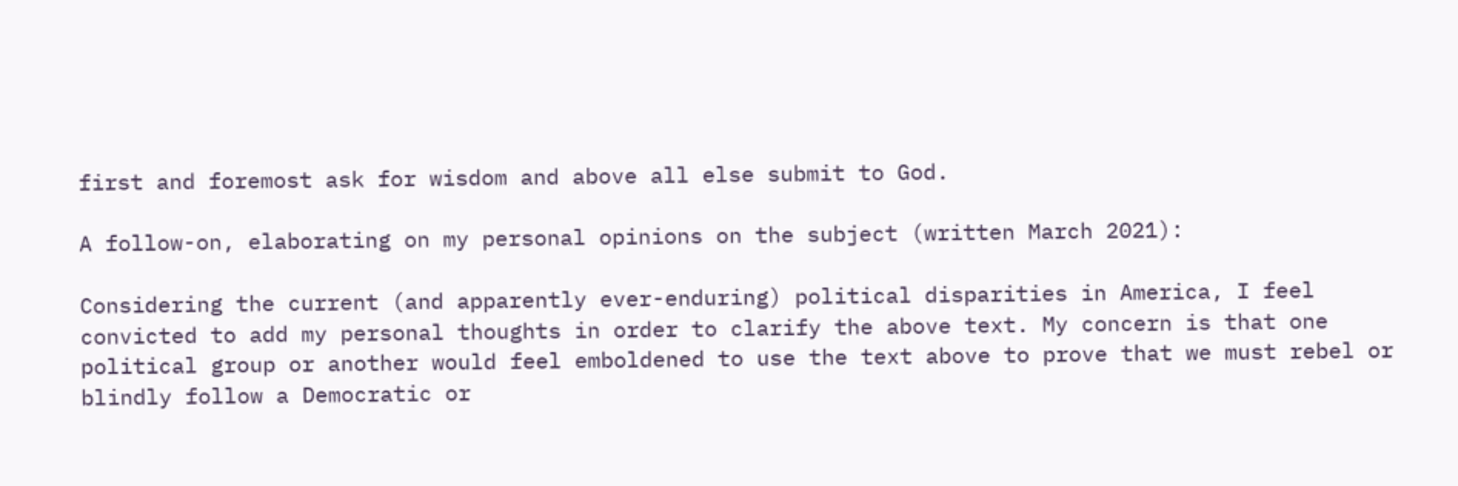first and foremost ask for wisdom and above all else submit to God.

A follow-on, elaborating on my personal opinions on the subject (written March 2021):

Considering the current (and apparently ever-enduring) political disparities in America, I feel convicted to add my personal thoughts in order to clarify the above text. My concern is that one political group or another would feel emboldened to use the text above to prove that we must rebel or blindly follow a Democratic or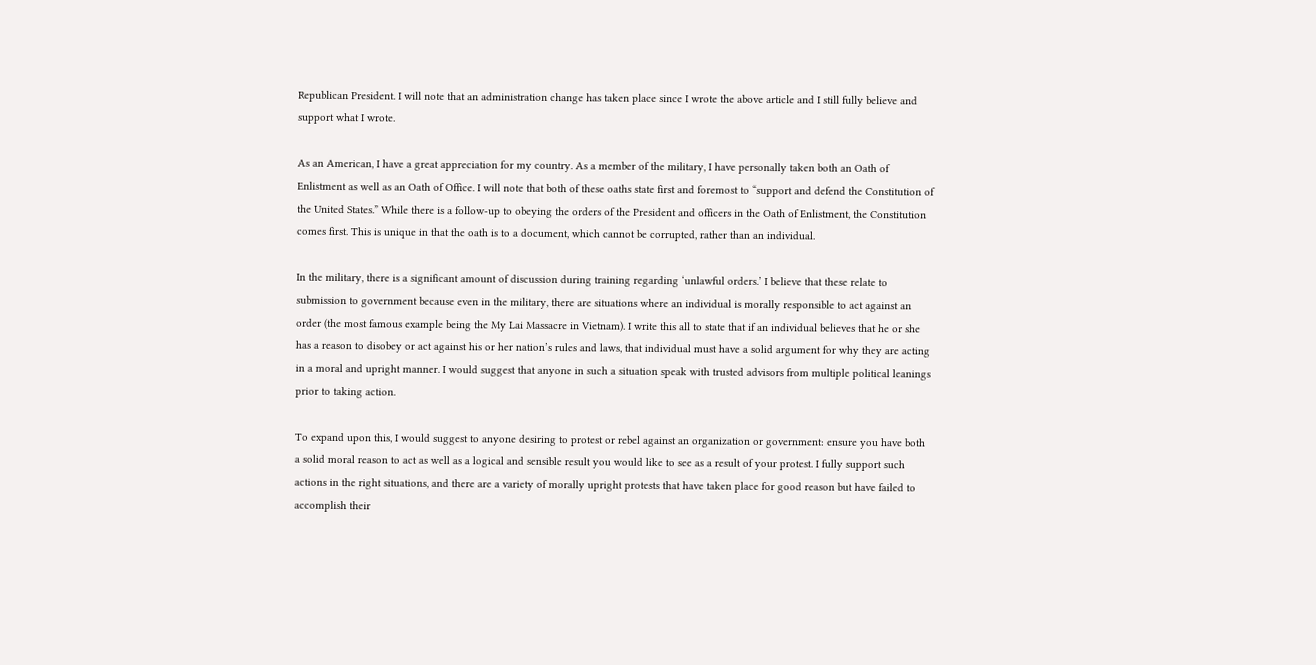Republican President. I will note that an administration change has taken place since I wrote the above article and I still fully believe and support what I wrote.

As an American, I have a great appreciation for my country. As a member of the military, I have personally taken both an Oath of Enlistment as well as an Oath of Office. I will note that both of these oaths state first and foremost to “support and defend the Constitution of the United States.” While there is a follow-up to obeying the orders of the President and officers in the Oath of Enlistment, the Constitution comes first. This is unique in that the oath is to a document, which cannot be corrupted, rather than an individual.

In the military, there is a significant amount of discussion during training regarding ‘unlawful orders.’ I believe that these relate to submission to government because even in the military, there are situations where an individual is morally responsible to act against an order (the most famous example being the My Lai Massacre in Vietnam). I write this all to state that if an individual believes that he or she has a reason to disobey or act against his or her nation’s rules and laws, that individual must have a solid argument for why they are acting in a moral and upright manner. I would suggest that anyone in such a situation speak with trusted advisors from multiple political leanings prior to taking action.

To expand upon this, I would suggest to anyone desiring to protest or rebel against an organization or government: ensure you have both a solid moral reason to act as well as a logical and sensible result you would like to see as a result of your protest. I fully support such actions in the right situations, and there are a variety of morally upright protests that have taken place for good reason but have failed to accomplish their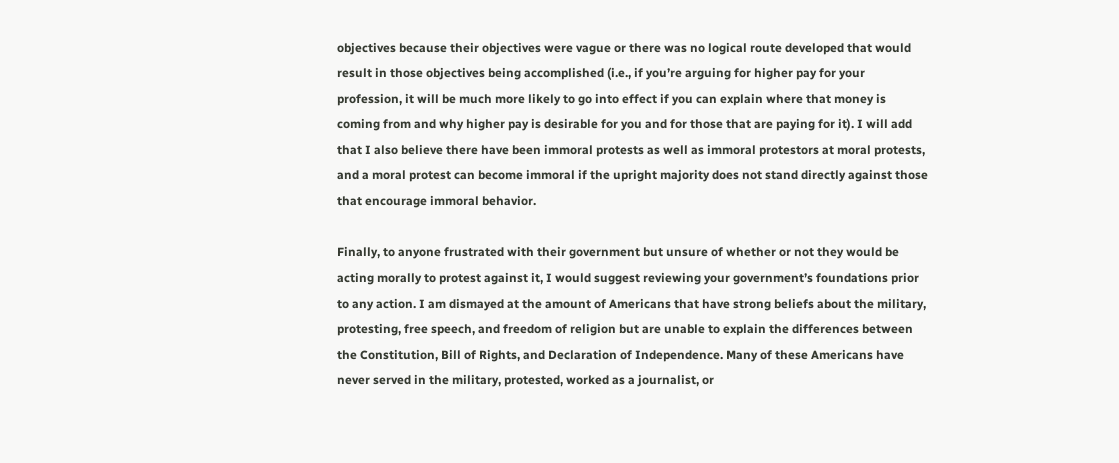objectives because their objectives were vague or there was no logical route developed that would result in those objectives being accomplished (i.e., if you’re arguing for higher pay for your profession, it will be much more likely to go into effect if you can explain where that money is coming from and why higher pay is desirable for you and for those that are paying for it). I will add that I also believe there have been immoral protests as well as immoral protestors at moral protests, and a moral protest can become immoral if the upright majority does not stand directly against those that encourage immoral behavior.

Finally, to anyone frustrated with their government but unsure of whether or not they would be acting morally to protest against it, I would suggest reviewing your government’s foundations prior to any action. I am dismayed at the amount of Americans that have strong beliefs about the military, protesting, free speech, and freedom of religion but are unable to explain the differences between the Constitution, Bill of Rights, and Declaration of Independence. Many of these Americans have never served in the military, protested, worked as a journalist, or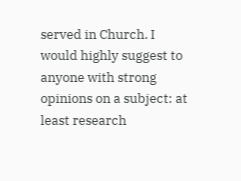served in Church. I would highly suggest to anyone with strong opinions on a subject: at least research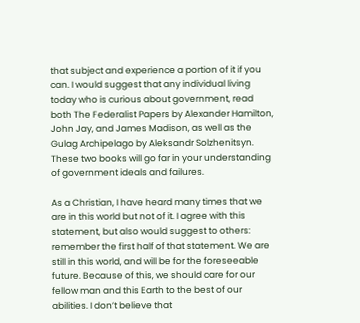that subject and experience a portion of it if you can. I would suggest that any individual living today who is curious about government, read both The Federalist Papers by Alexander Hamilton, John Jay, and James Madison, as well as the Gulag Archipelago by Aleksandr Solzhenitsyn. These two books will go far in your understanding of government ideals and failures.

As a Christian, I have heard many times that we are in this world but not of it. I agree with this statement, but also would suggest to others: remember the first half of that statement. We are still in this world, and will be for the foreseeable future. Because of this, we should care for our fellow man and this Earth to the best of our abilities. I don’t believe that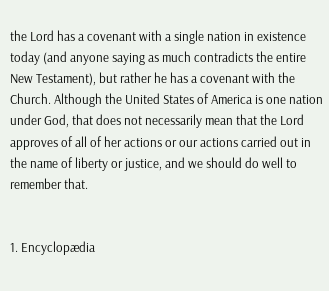the Lord has a covenant with a single nation in existence today (and anyone saying as much contradicts the entire New Testament), but rather he has a covenant with the Church. Although the United States of America is one nation under God, that does not necessarily mean that the Lord approves of all of her actions or our actions carried out in the name of liberty or justice, and we should do well to remember that.


1. Encyclopædia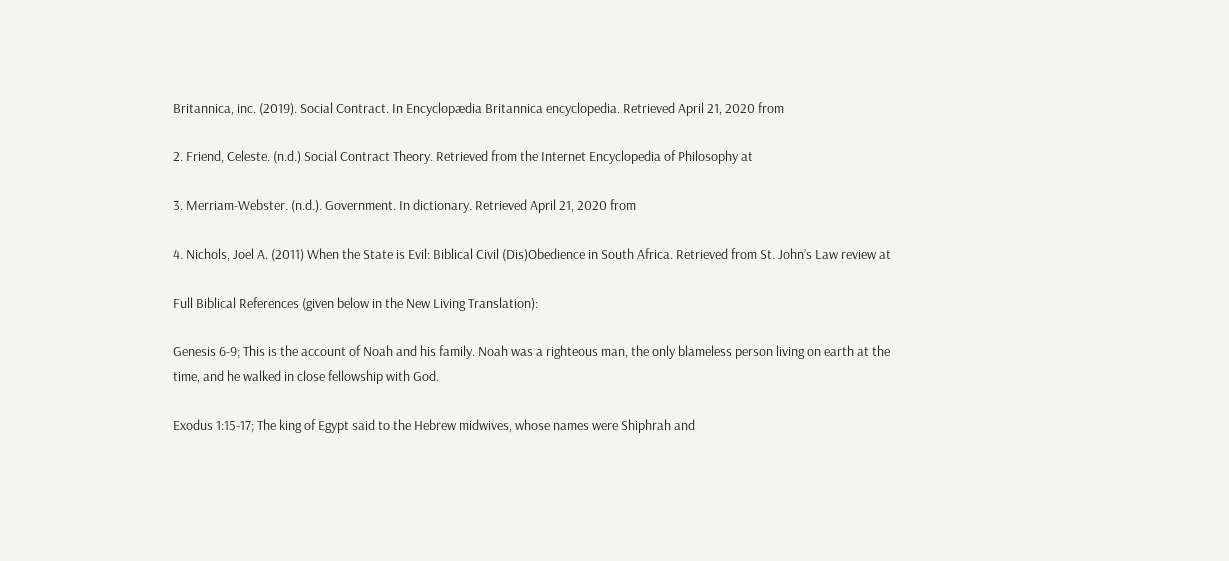Britannica, inc. (2019). Social Contract. In Encyclopædia Britannica encyclopedia. Retrieved April 21, 2020 from

2. Friend, Celeste. (n.d.) Social Contract Theory. Retrieved from the Internet Encyclopedia of Philosophy at

3. Merriam-Webster. (n.d.). Government. In dictionary. Retrieved April 21, 2020 from

4. Nichols, Joel A. (2011) When the State is Evil: Biblical Civil (Dis)Obedience in South Africa. Retrieved from St. John’s Law review at

Full Biblical References (given below in the New Living Translation):

Genesis 6-9; This is the account of Noah and his family. Noah was a righteous man, the only blameless person living on earth at the time, and he walked in close fellowship with God.

Exodus 1:15-17; The king of Egypt said to the Hebrew midwives, whose names were Shiphrah and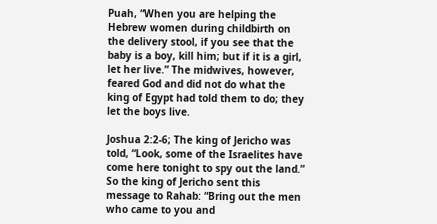Puah, “When you are helping the Hebrew women during childbirth on the delivery stool, if you see that the baby is a boy, kill him; but if it is a girl, let her live.” The midwives, however, feared God and did not do what the king of Egypt had told them to do; they let the boys live.

Joshua 2:2-6; The king of Jericho was told, “Look, some of the Israelites have come here tonight to spy out the land.” So the king of Jericho sent this message to Rahab: “Bring out the men who came to you and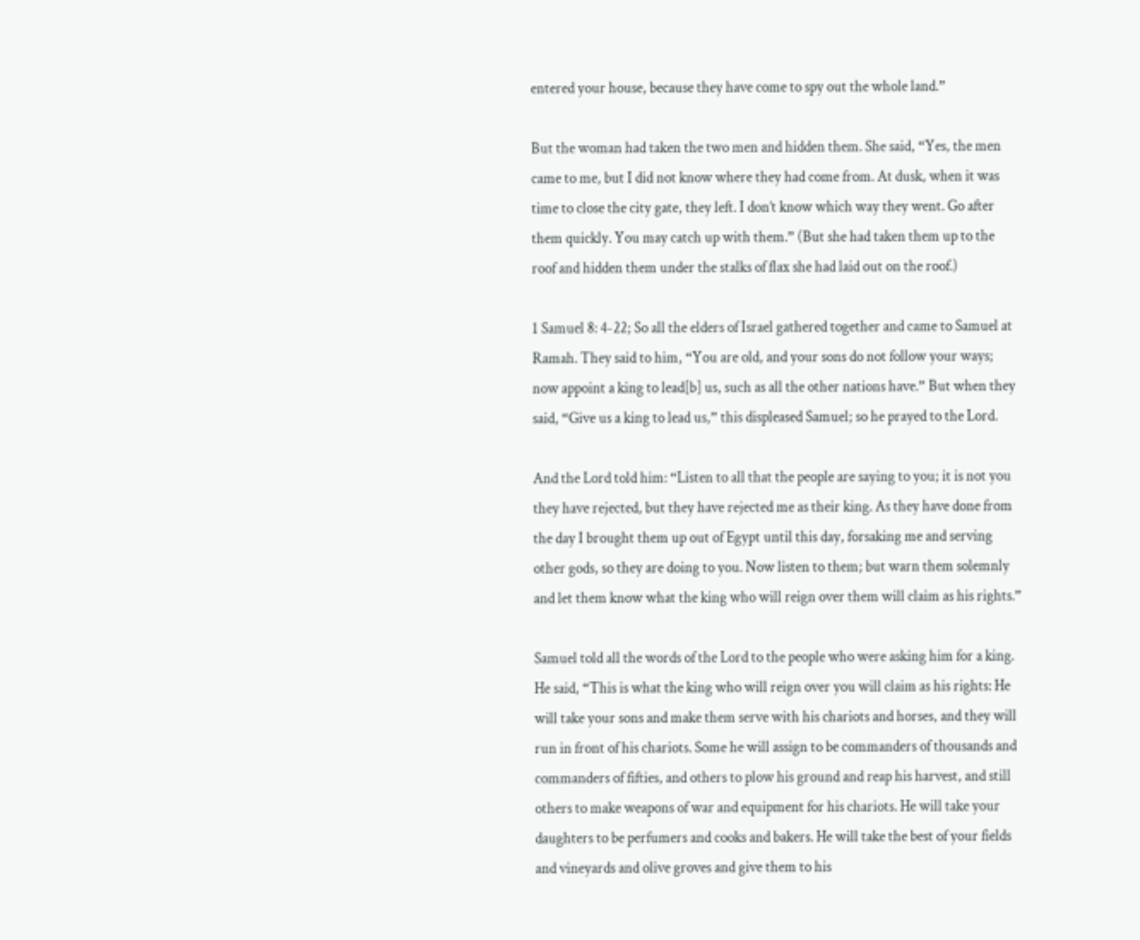entered your house, because they have come to spy out the whole land.”

But the woman had taken the two men and hidden them. She said, “Yes, the men came to me, but I did not know where they had come from. At dusk, when it was time to close the city gate, they left. I don’t know which way they went. Go after them quickly. You may catch up with them.” (But she had taken them up to the roof and hidden them under the stalks of flax she had laid out on the roof.)

1 Samuel 8: 4-22; So all the elders of Israel gathered together and came to Samuel at Ramah. They said to him, “You are old, and your sons do not follow your ways; now appoint a king to lead[b] us, such as all the other nations have.” But when they said, “Give us a king to lead us,” this displeased Samuel; so he prayed to the Lord.

And the Lord told him: “Listen to all that the people are saying to you; it is not you they have rejected, but they have rejected me as their king. As they have done from the day I brought them up out of Egypt until this day, forsaking me and serving other gods, so they are doing to you. Now listen to them; but warn them solemnly and let them know what the king who will reign over them will claim as his rights.”

Samuel told all the words of the Lord to the people who were asking him for a king. He said, “This is what the king who will reign over you will claim as his rights: He will take your sons and make them serve with his chariots and horses, and they will run in front of his chariots. Some he will assign to be commanders of thousands and commanders of fifties, and others to plow his ground and reap his harvest, and still others to make weapons of war and equipment for his chariots. He will take your daughters to be perfumers and cooks and bakers. He will take the best of your fields and vineyards and olive groves and give them to his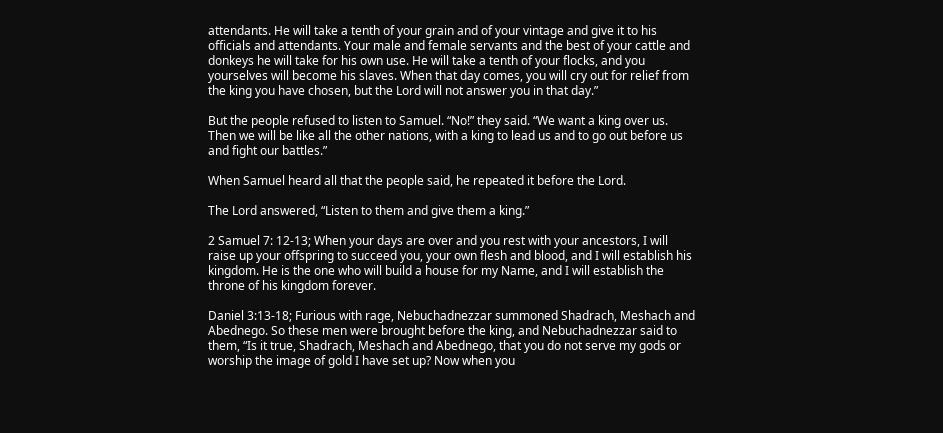attendants. He will take a tenth of your grain and of your vintage and give it to his officials and attendants. Your male and female servants and the best of your cattle and donkeys he will take for his own use. He will take a tenth of your flocks, and you yourselves will become his slaves. When that day comes, you will cry out for relief from the king you have chosen, but the Lord will not answer you in that day.”

But the people refused to listen to Samuel. “No!” they said. “We want a king over us. Then we will be like all the other nations, with a king to lead us and to go out before us and fight our battles.”

When Samuel heard all that the people said, he repeated it before the Lord.

The Lord answered, “Listen to them and give them a king.”

2 Samuel 7: 12-13; When your days are over and you rest with your ancestors, I will raise up your offspring to succeed you, your own flesh and blood, and I will establish his kingdom. He is the one who will build a house for my Name, and I will establish the throne of his kingdom forever.

Daniel 3:13-18; Furious with rage, Nebuchadnezzar summoned Shadrach, Meshach and Abednego. So these men were brought before the king, and Nebuchadnezzar said to them, “Is it true, Shadrach, Meshach and Abednego, that you do not serve my gods or worship the image of gold I have set up? Now when you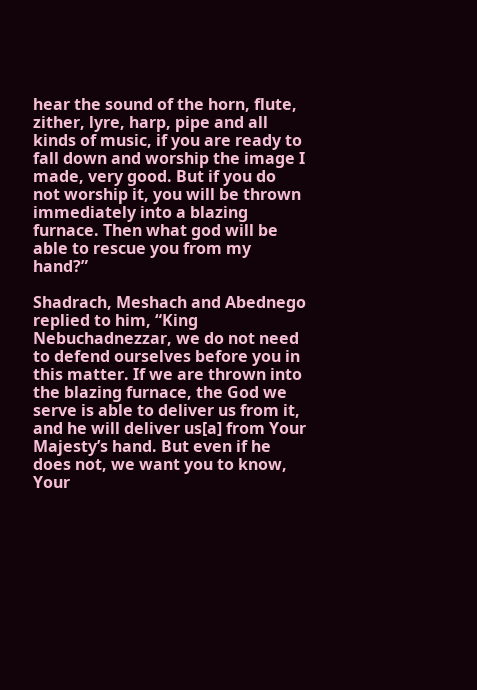hear the sound of the horn, flute, zither, lyre, harp, pipe and all kinds of music, if you are ready to fall down and worship the image I made, very good. But if you do not worship it, you will be thrown immediately into a blazing furnace. Then what god will be able to rescue you from my hand?”

Shadrach, Meshach and Abednego replied to him, “King Nebuchadnezzar, we do not need to defend ourselves before you in this matter. If we are thrown into the blazing furnace, the God we serve is able to deliver us from it, and he will deliver us[a] from Your Majesty’s hand. But even if he does not, we want you to know, Your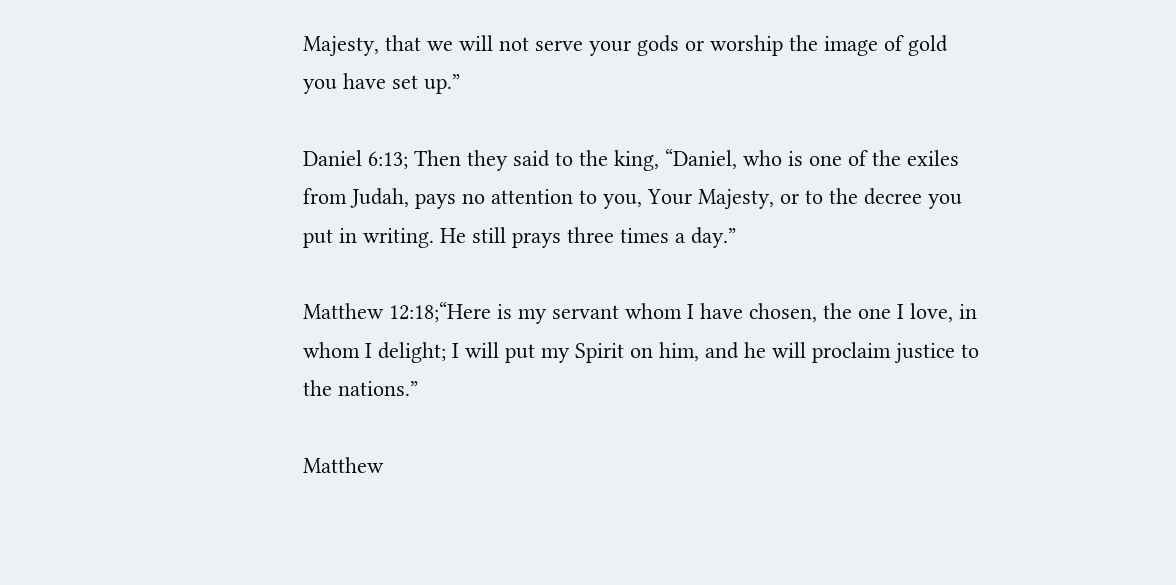Majesty, that we will not serve your gods or worship the image of gold you have set up.”

Daniel 6:13; Then they said to the king, “Daniel, who is one of the exiles from Judah, pays no attention to you, Your Majesty, or to the decree you put in writing. He still prays three times a day.”

Matthew 12:18;“Here is my servant whom I have chosen, the one I love, in whom I delight; I will put my Spirit on him, and he will proclaim justice to the nations.”

Matthew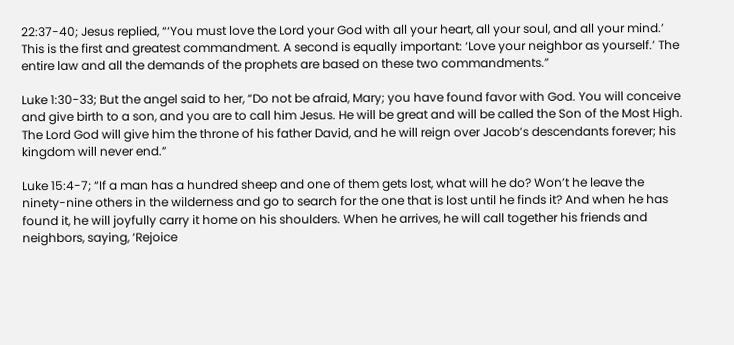22:37-40; Jesus replied, “‘You must love the Lord your God with all your heart, all your soul, and all your mind.’ This is the first and greatest commandment. A second is equally important: ‘Love your neighbor as yourself.’ The entire law and all the demands of the prophets are based on these two commandments.”

Luke 1:30-33; But the angel said to her, “Do not be afraid, Mary; you have found favor with God. You will conceive and give birth to a son, and you are to call him Jesus. He will be great and will be called the Son of the Most High. The Lord God will give him the throne of his father David, and he will reign over Jacob’s descendants forever; his kingdom will never end.”

Luke 15:4-7; “If a man has a hundred sheep and one of them gets lost, what will he do? Won’t he leave the ninety-nine others in the wilderness and go to search for the one that is lost until he finds it? And when he has found it, he will joyfully carry it home on his shoulders. When he arrives, he will call together his friends and neighbors, saying, ‘Rejoice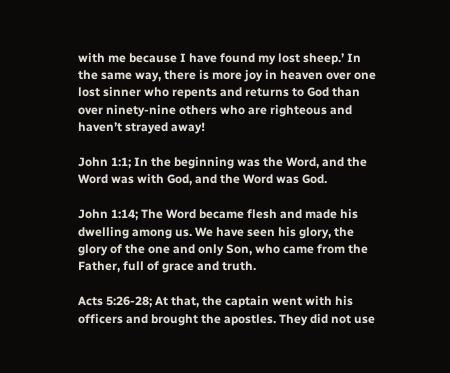with me because I have found my lost sheep.’ In the same way, there is more joy in heaven over one lost sinner who repents and returns to God than over ninety-nine others who are righteous and haven’t strayed away!

John 1:1; In the beginning was the Word, and the Word was with God, and the Word was God.

John 1:14; The Word became flesh and made his dwelling among us. We have seen his glory, the glory of the one and only Son, who came from the Father, full of grace and truth.

Acts 5:26-28; At that, the captain went with his officers and brought the apostles. They did not use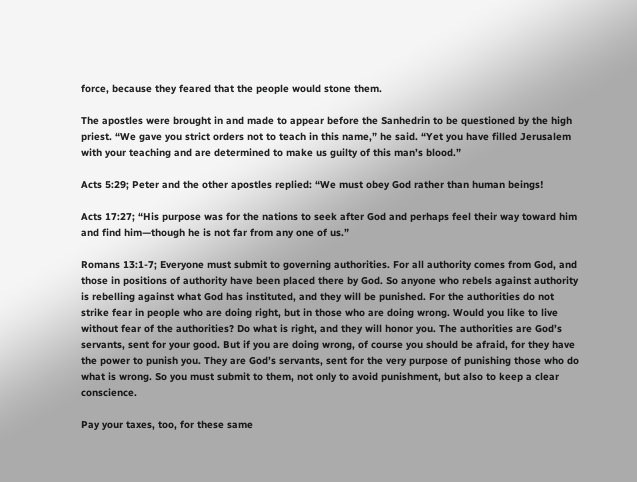force, because they feared that the people would stone them.

The apostles were brought in and made to appear before the Sanhedrin to be questioned by the high priest. “We gave you strict orders not to teach in this name,” he said. “Yet you have filled Jerusalem with your teaching and are determined to make us guilty of this man’s blood.”

Acts 5:29; Peter and the other apostles replied: “We must obey God rather than human beings!

Acts 17:27; “His purpose was for the nations to seek after God and perhaps feel their way toward him and find him—though he is not far from any one of us.”

Romans 13:1-7; Everyone must submit to governing authorities. For all authority comes from God, and those in positions of authority have been placed there by God. So anyone who rebels against authority is rebelling against what God has instituted, and they will be punished. For the authorities do not strike fear in people who are doing right, but in those who are doing wrong. Would you like to live without fear of the authorities? Do what is right, and they will honor you. The authorities are God’s servants, sent for your good. But if you are doing wrong, of course you should be afraid, for they have the power to punish you. They are God’s servants, sent for the very purpose of punishing those who do what is wrong. So you must submit to them, not only to avoid punishment, but also to keep a clear conscience.

Pay your taxes, too, for these same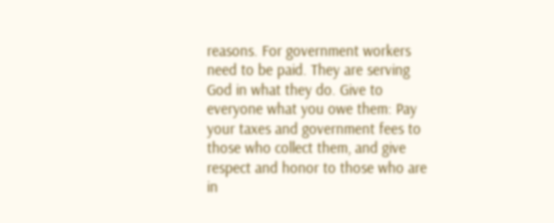reasons. For government workers need to be paid. They are serving God in what they do. Give to everyone what you owe them: Pay your taxes and government fees to those who collect them, and give respect and honor to those who are in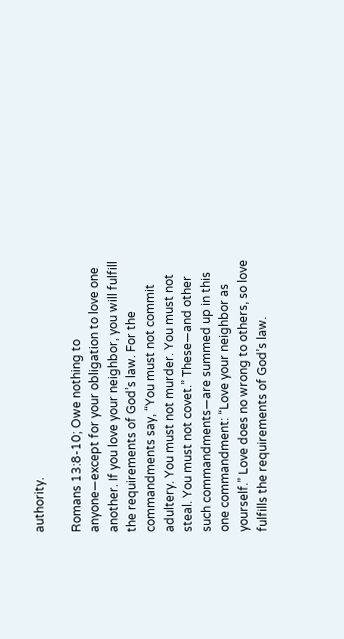authority.

Romans 13:8-10; Owe nothing to anyone—except for your obligation to love one another. If you love your neighbor, you will fulfill the requirements of God’s law. For the commandments say, “You must not commit adultery. You must not murder. You must not steal. You must not covet.” These—and other such commandments—are summed up in this one commandment: “Love your neighbor as yourself.” Love does no wrong to others, so love fulfills the requirements of God’s law.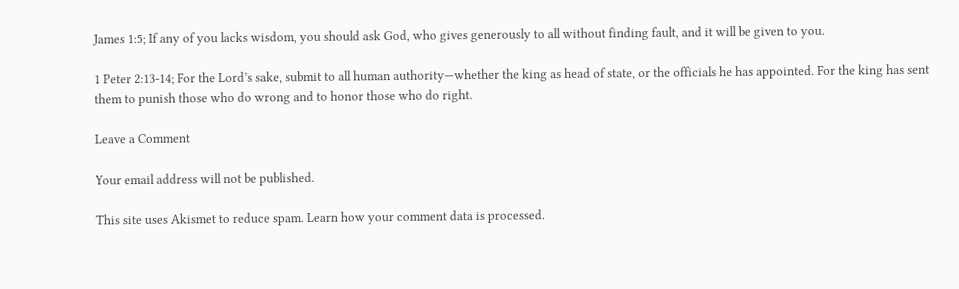James 1:5; If any of you lacks wisdom, you should ask God, who gives generously to all without finding fault, and it will be given to you.

1 Peter 2:13-14; For the Lord’s sake, submit to all human authority—whether the king as head of state, or the officials he has appointed. For the king has sent them to punish those who do wrong and to honor those who do right.

Leave a Comment

Your email address will not be published.

This site uses Akismet to reduce spam. Learn how your comment data is processed.